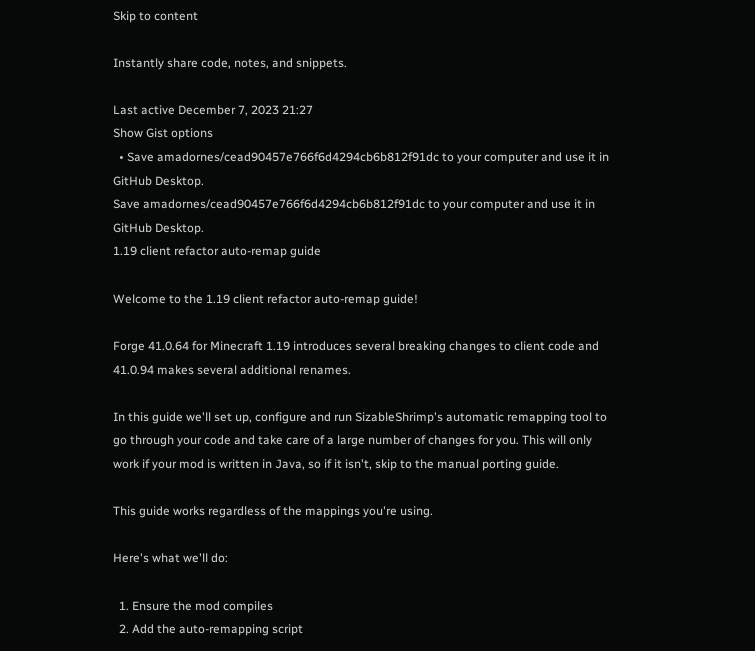Skip to content

Instantly share code, notes, and snippets.

Last active December 7, 2023 21:27
Show Gist options
  • Save amadornes/cead90457e766f6d4294cb6b812f91dc to your computer and use it in GitHub Desktop.
Save amadornes/cead90457e766f6d4294cb6b812f91dc to your computer and use it in GitHub Desktop.
1.19 client refactor auto-remap guide

Welcome to the 1.19 client refactor auto-remap guide!

Forge 41.0.64 for Minecraft 1.19 introduces several breaking changes to client code and 41.0.94 makes several additional renames.

In this guide we'll set up, configure and run SizableShrimp's automatic remapping tool to go through your code and take care of a large number of changes for you. This will only work if your mod is written in Java, so if it isn't, skip to the manual porting guide.

This guide works regardless of the mappings you're using.

Here's what we'll do:

  1. Ensure the mod compiles
  2. Add the auto-remapping script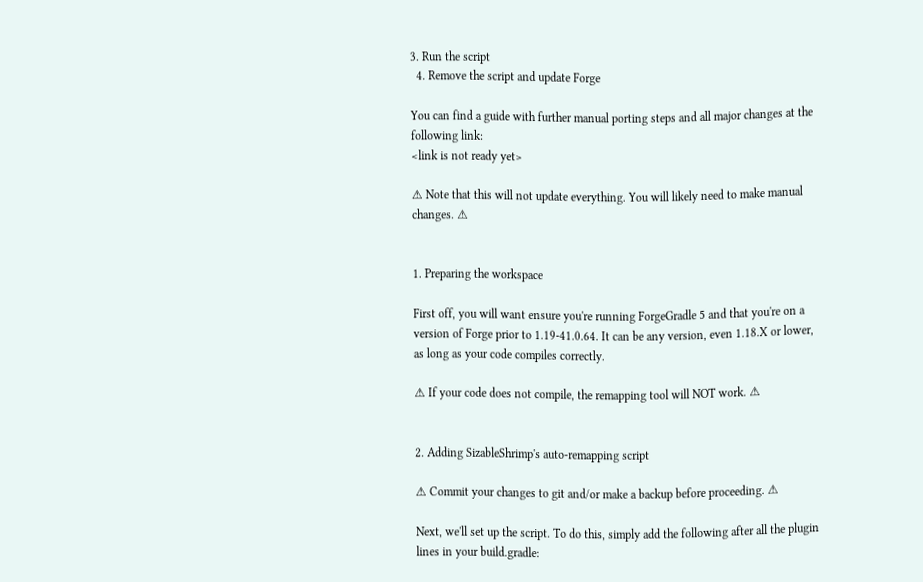3. Run the script
  4. Remove the script and update Forge

You can find a guide with further manual porting steps and all major changes at the following link:
<link is not ready yet>

⚠ Note that this will not update everything. You will likely need to make manual changes. ⚠


1. Preparing the workspace

First off, you will want ensure you're running ForgeGradle 5 and that you're on a version of Forge prior to 1.19-41.0.64. It can be any version, even 1.18.X or lower, as long as your code compiles correctly.

⚠ If your code does not compile, the remapping tool will NOT work. ⚠


2. Adding SizableShrimp's auto-remapping script

⚠ Commit your changes to git and/or make a backup before proceeding. ⚠

Next, we'll set up the script. To do this, simply add the following after all the plugin lines in your build.gradle: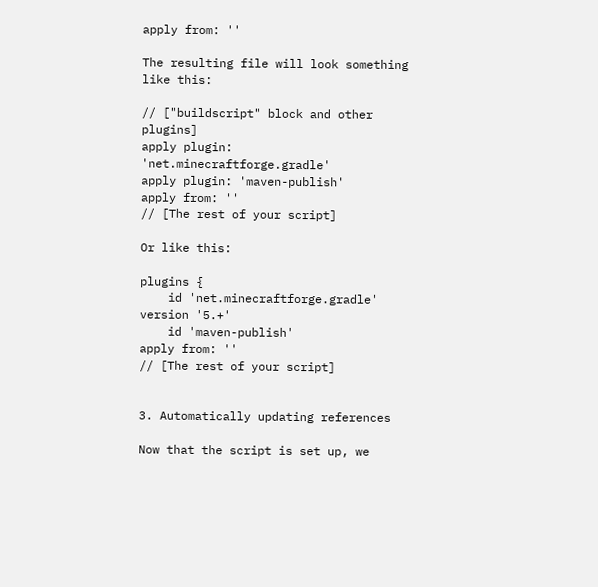apply from: ''

The resulting file will look something like this:

// ["buildscript" block and other plugins]
apply plugin: 'net.minecraftforge.gradle'
apply plugin: 'maven-publish'
apply from: ''
// [The rest of your script]

Or like this:

plugins {
    id 'net.minecraftforge.gradle' version '5.+'
    id 'maven-publish'
apply from: ''
// [The rest of your script]


3. Automatically updating references

Now that the script is set up, we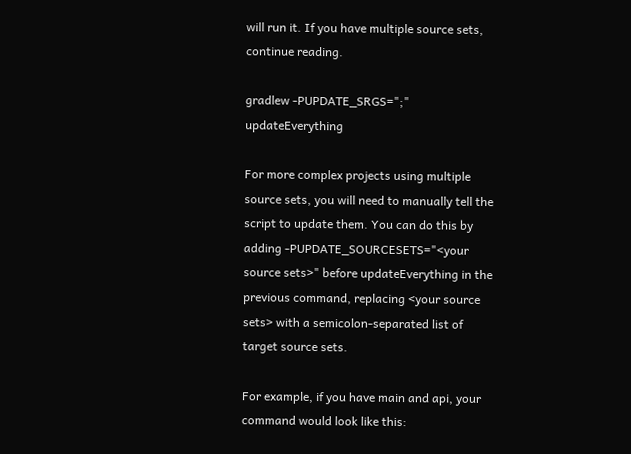will run it. If you have multiple source sets, continue reading.

gradlew -PUPDATE_SRGS=";" updateEverything

For more complex projects using multiple source sets, you will need to manually tell the script to update them. You can do this by adding -PUPDATE_SOURCESETS="<your source sets>" before updateEverything in the previous command, replacing <your source sets> with a semicolon-separated list of target source sets.

For example, if you have main and api, your command would look like this: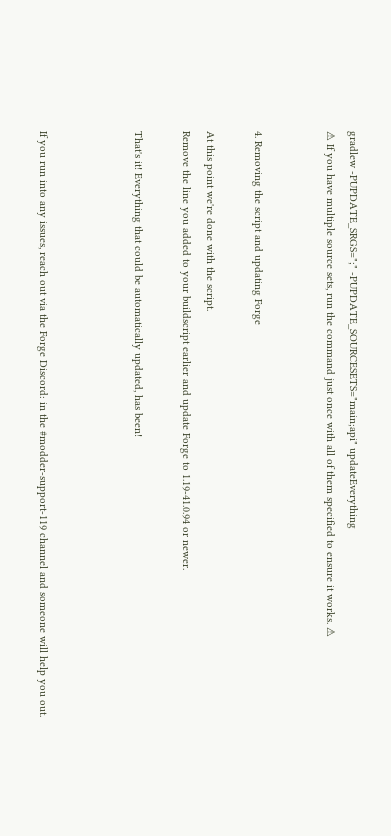gradlew -PUPDATE_SRGS=";" -PUPDATE_SOURCESETS="main;api" updateEverything
⚠ If you have multiple source sets, run the command just once with all of them specified to ensure it works. ⚠


4. Removing the script and updating Forge

At this point we're done with the script.
Remove the line you added to your buildscript earlier and update Forge to 1.19-41.0.94 or newer.

That's it! Everything that could be automatically updated, has been!



If you run into any issues, reach out via the Forge Discord: in the #modder-support-119 channel and someone will help you out.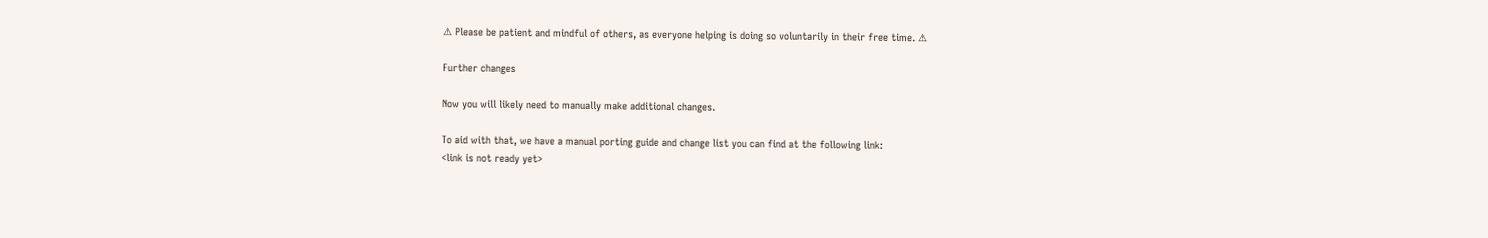⚠ Please be patient and mindful of others, as everyone helping is doing so voluntarily in their free time. ⚠

Further changes

Now you will likely need to manually make additional changes.

To aid with that, we have a manual porting guide and change list you can find at the following link:
<link is not ready yet>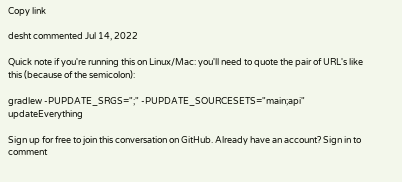Copy link

desht commented Jul 14, 2022

Quick note if you're running this on Linux/Mac: you'll need to quote the pair of URL's like this (because of the semicolon):

gradlew -PUPDATE_SRGS=";" -PUPDATE_SOURCESETS="main;api" updateEverything

Sign up for free to join this conversation on GitHub. Already have an account? Sign in to comment